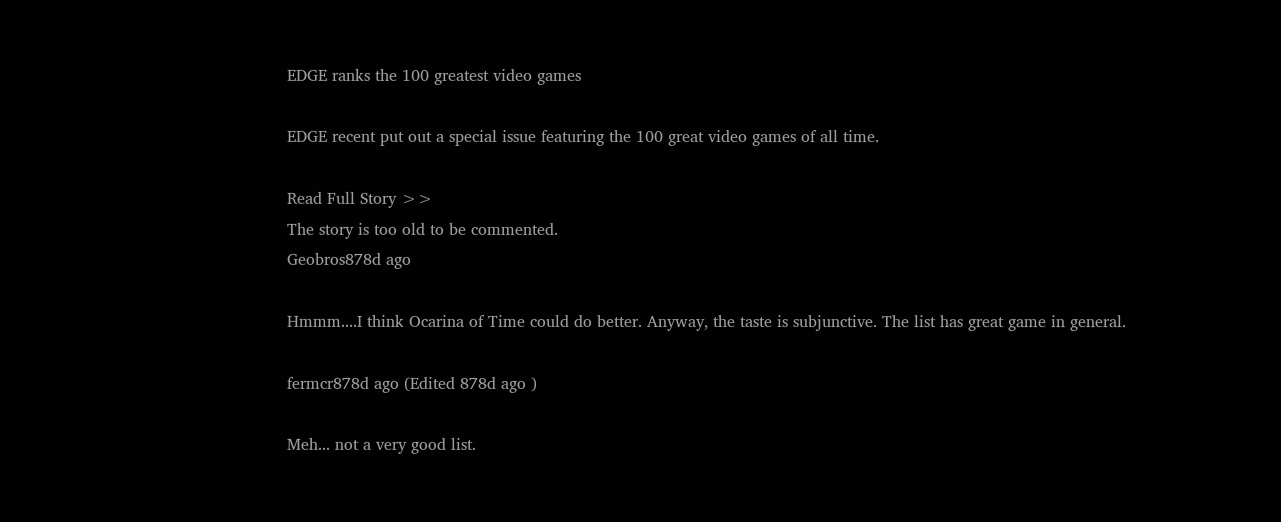EDGE ranks the 100 greatest video games

EDGE recent put out a special issue featuring the 100 great video games of all time.

Read Full Story >>
The story is too old to be commented.
Geobros878d ago

Hmmm....I think Ocarina of Time could do better. Anyway, the taste is subjunctive. The list has great game in general.

fermcr878d ago (Edited 878d ago )

Meh... not a very good list.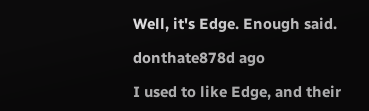Well, it's Edge. Enough said.

donthate878d ago

I used to like Edge, and their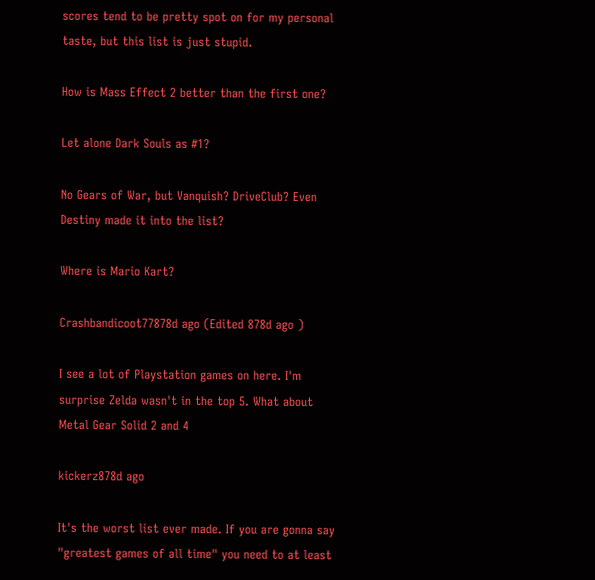scores tend to be pretty spot on for my personal taste, but this list is just stupid.

How is Mass Effect 2 better than the first one?

Let alone Dark Souls as #1?

No Gears of War, but Vanquish? DriveClub? Even Destiny made it into the list?

Where is Mario Kart?

Crashbandicoot77878d ago (Edited 878d ago )

I see a lot of Playstation games on here. I'm surprise Zelda wasn't in the top 5. What about Metal Gear Solid 2 and 4

kickerz878d ago

It's the worst list ever made. If you are gonna say "greatest games of all time" you need to at least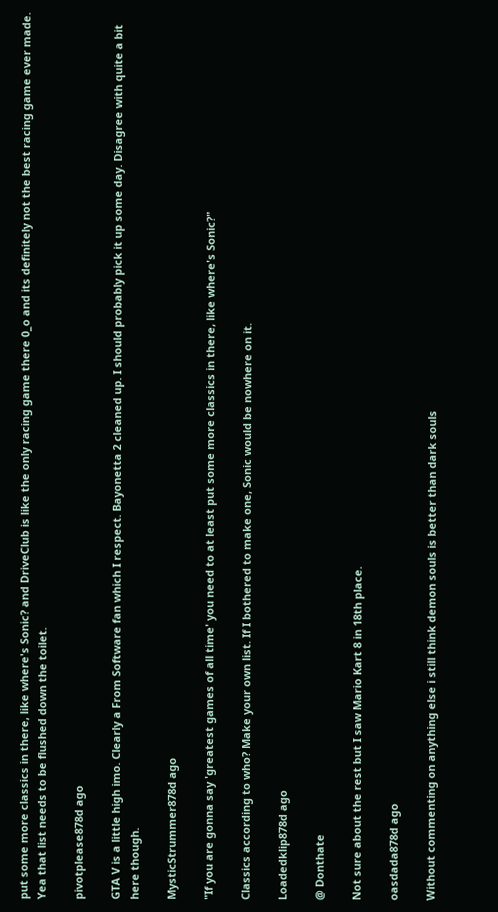put some more classics in there, like where's Sonic? and DriveClub is like the only racing game there 0_o and its definitely not the best racing game ever made. Yea that list needs to be flushed down the toilet.

pivotplease878d ago

GTA V is a little high imo. Clearly a From Software fan which I respect. Bayonetta 2 cleaned up. I should probably pick it up some day. Disagree with quite a bit here though.

MysticStrummer878d ago

"If you are gonna say 'greatest games of all time' you need to at least put some more classics in there, like where's Sonic?"

Classics according to who? Make your own list. If I bothered to make one, Sonic would be nowhere on it.

Loadedklip878d ago

@ Donthate

Not sure about the rest but I saw Mario Kart 8 in 18th place.

oasdada878d ago

Without commenting on anything else i still think demon souls is better than dark souls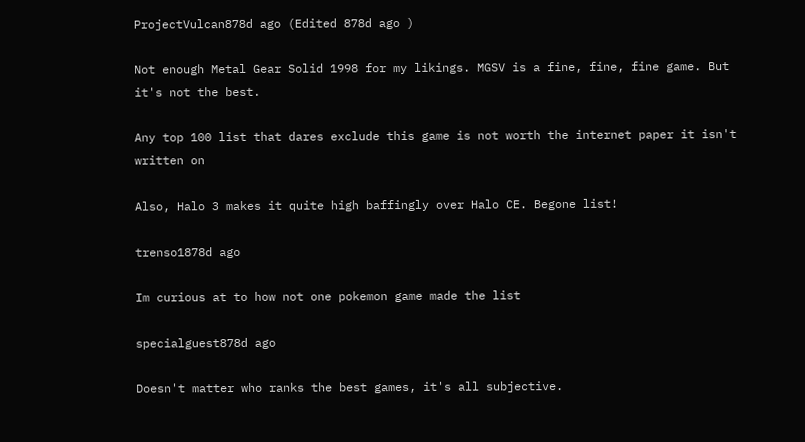ProjectVulcan878d ago (Edited 878d ago )

Not enough Metal Gear Solid 1998 for my likings. MGSV is a fine, fine, fine game. But it's not the best.

Any top 100 list that dares exclude this game is not worth the internet paper it isn't written on

Also, Halo 3 makes it quite high baffingly over Halo CE. Begone list!

trenso1878d ago

Im curious at to how not one pokemon game made the list

specialguest878d ago

Doesn't matter who ranks the best games, it's all subjective.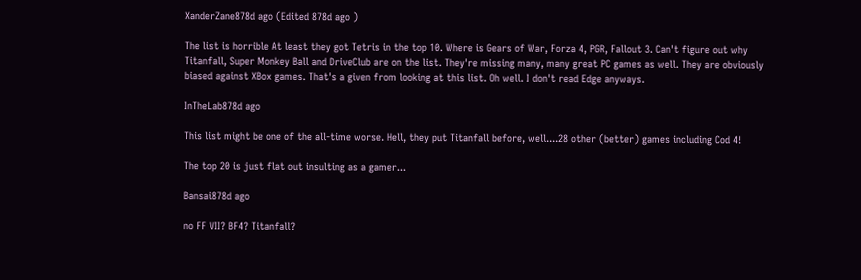XanderZane878d ago (Edited 878d ago )

The list is horrible At least they got Tetris in the top 10. Where is Gears of War, Forza 4, PGR, Fallout 3. Can't figure out why Titanfall, Super Monkey Ball and DriveClub are on the list. They're missing many, many great PC games as well. They are obviously biased against XBox games. That's a given from looking at this list. Oh well. I don't read Edge anyways.

InTheLab878d ago

This list might be one of the all-time worse. Hell, they put Titanfall before, well....28 other (better) games including Cod 4!

The top 20 is just flat out insulting as a gamer...

Bansai878d ago

no FF VII? BF4? Titanfall?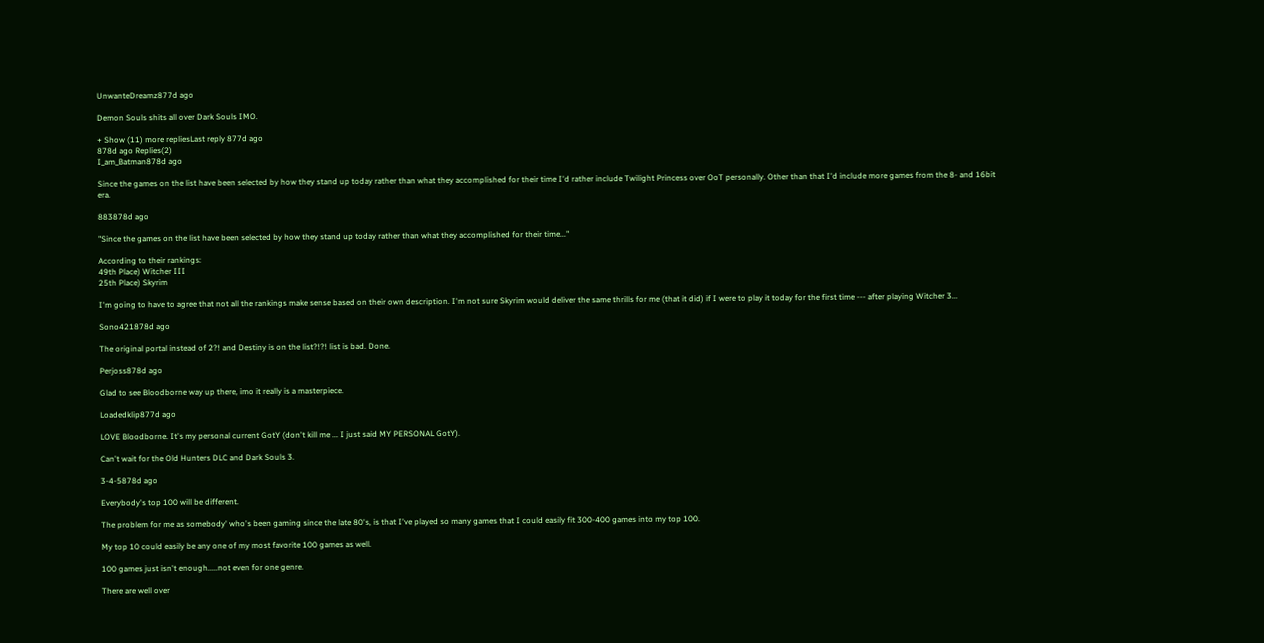UnwanteDreamz877d ago

Demon Souls shits all over Dark Souls IMO.

+ Show (11) more repliesLast reply 877d ago
878d ago Replies(2)
I_am_Batman878d ago

Since the games on the list have been selected by how they stand up today rather than what they accomplished for their time I'd rather include Twilight Princess over OoT personally. Other than that I'd include more games from the 8- and 16bit era.

883878d ago

"Since the games on the list have been selected by how they stand up today rather than what they accomplished for their time..."

According to their rankings:
49th Place) Witcher III
25th Place) Skyrim

I'm going to have to agree that not all the rankings make sense based on their own description. I'm not sure Skyrim would deliver the same thrills for me (that it did) if I were to play it today for the first time --- after playing Witcher 3...

Sono421878d ago

The original portal instead of 2?! and Destiny is on the list?!?! list is bad. Done.

Perjoss878d ago

Glad to see Bloodborne way up there, imo it really is a masterpiece.

Loadedklip877d ago

LOVE Bloodborne. It's my personal current GotY (don't kill me ... I just said MY PERSONAL GotY).

Can't wait for the Old Hunters DLC and Dark Souls 3.

3-4-5878d ago

Everybody's top 100 will be different.

The problem for me as somebody' who's been gaming since the late 80's, is that I've played so many games that I could easily fit 300-400 games into my top 100.

My top 10 could easily be any one of my most favorite 100 games as well.

100 games just isn't enough.....not even for one genre.

There are well over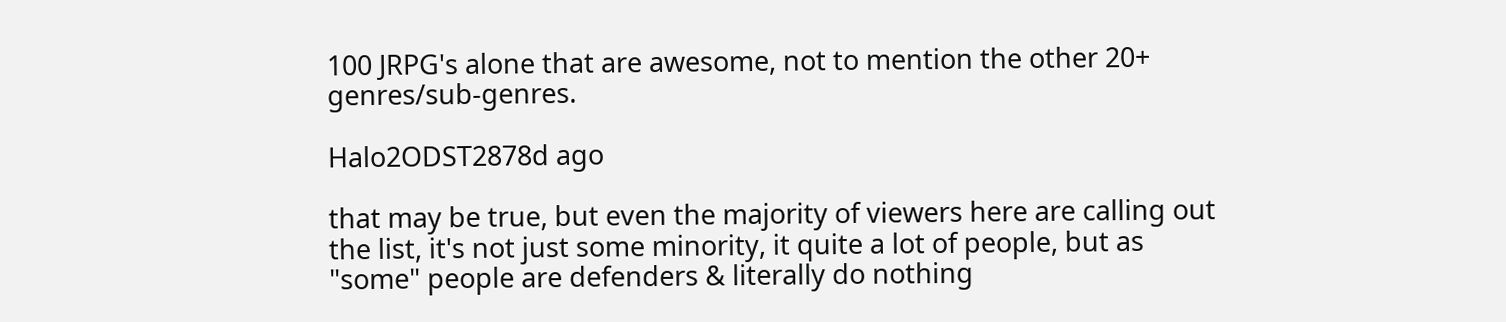100 JRPG's alone that are awesome, not to mention the other 20+ genres/sub-genres.

Halo2ODST2878d ago

that may be true, but even the majority of viewers here are calling out the list, it's not just some minority, it quite a lot of people, but as "some" people are defenders & literally do nothing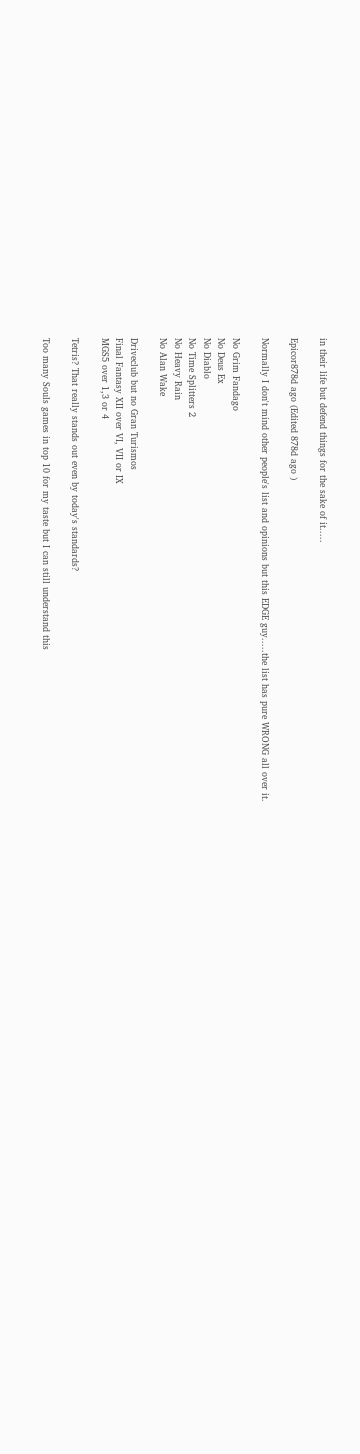in their life but defend things for the sake of it.....

Epicor878d ago (Edited 878d ago )

Normally I don't mind other people's list and opinions but this EDGE guy.....the list has pure WRONG all over it.

No Grim Fandago
No Deus Ex
No Diablo
No Time Splitters 2
No Heavy Rain
No Alan Wake

Driveclub but no Gran Turismos
Final Fantasy XII over VI, VII or IX
MGS5 over 1,3 or 4

Tetris? That really stands out even by today's standards?

Too many Souls games in top 10 for my taste but I can still understand this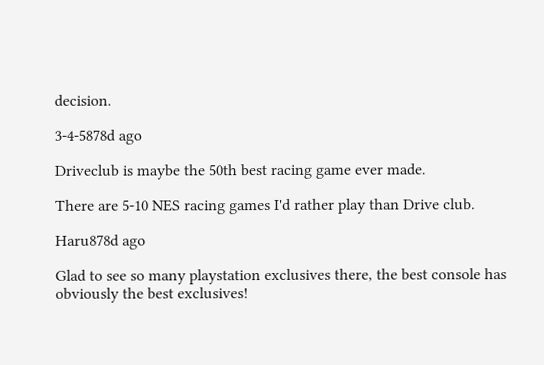decision.

3-4-5878d ago

Driveclub is maybe the 50th best racing game ever made.

There are 5-10 NES racing games I'd rather play than Drive club.

Haru878d ago

Glad to see so many playstation exclusives there, the best console has obviously the best exclusives!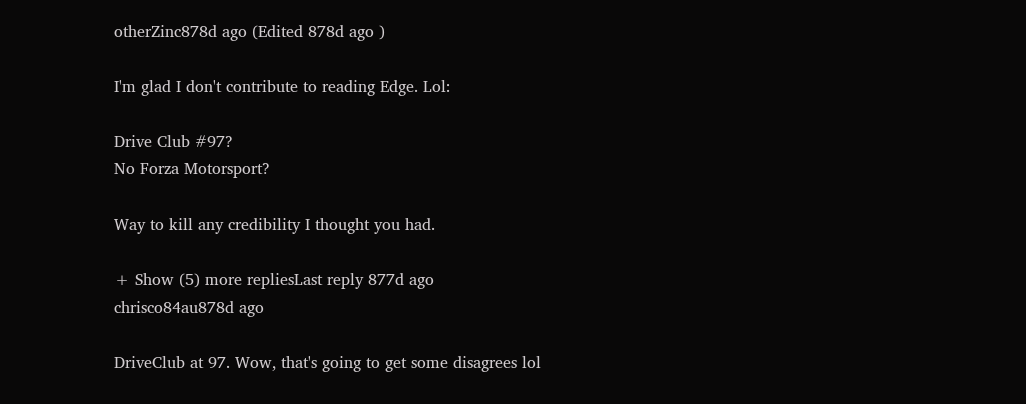otherZinc878d ago (Edited 878d ago )

I'm glad I don't contribute to reading Edge. Lol:

Drive Club #97?
No Forza Motorsport?

Way to kill any credibility I thought you had.

+ Show (5) more repliesLast reply 877d ago
chrisco84au878d ago

DriveClub at 97. Wow, that's going to get some disagrees lol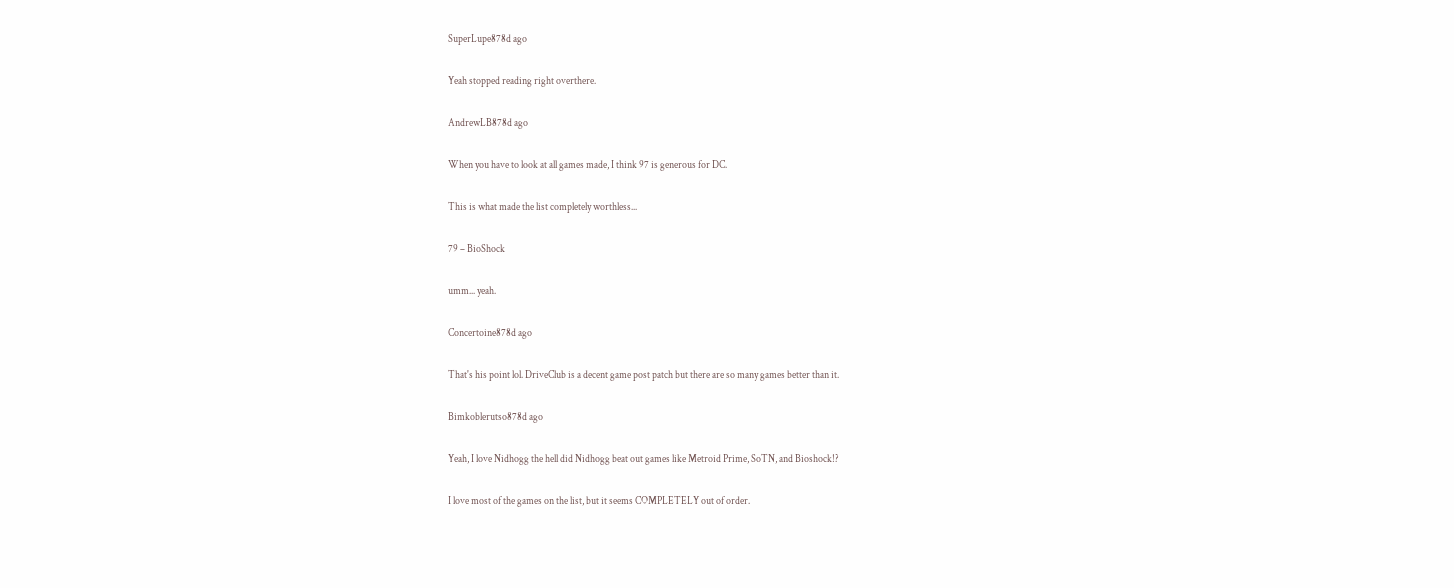SuperLupe878d ago

Yeah stopped reading right overthere.

AndrewLB878d ago

When you have to look at all games made, I think 97 is generous for DC.

This is what made the list completely worthless...

79 – BioShock

umm... yeah.

Concertoine878d ago

That's his point lol. DriveClub is a decent game post patch but there are so many games better than it.

Bimkoblerutso878d ago

Yeah, I love Nidhogg the hell did Nidhogg beat out games like Metroid Prime, SoTN, and Bioshock!?

I love most of the games on the list, but it seems COMPLETELY out of order.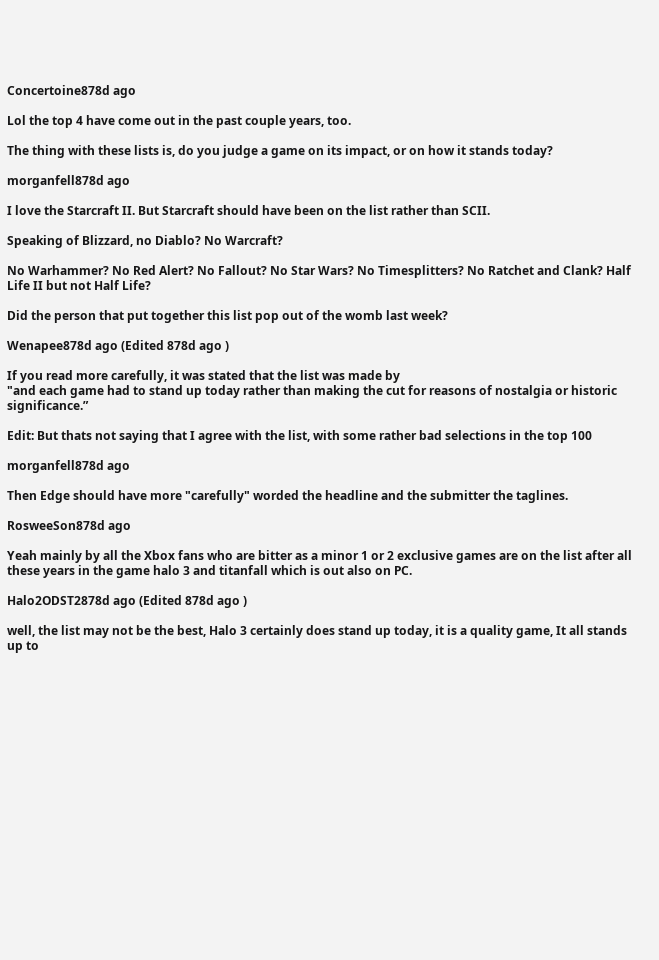Concertoine878d ago

Lol the top 4 have come out in the past couple years, too.

The thing with these lists is, do you judge a game on its impact, or on how it stands today?

morganfell878d ago

I love the Starcraft II. But Starcraft should have been on the list rather than SCII.

Speaking of Blizzard, no Diablo? No Warcraft?

No Warhammer? No Red Alert? No Fallout? No Star Wars? No Timesplitters? No Ratchet and Clank? Half Life II but not Half Life?

Did the person that put together this list pop out of the womb last week?

Wenapee878d ago (Edited 878d ago )

If you read more carefully, it was stated that the list was made by
"and each game had to stand up today rather than making the cut for reasons of nostalgia or historic significance.”

Edit: But thats not saying that I agree with the list, with some rather bad selections in the top 100

morganfell878d ago

Then Edge should have more "carefully" worded the headline and the submitter the taglines.

RosweeSon878d ago

Yeah mainly by all the Xbox fans who are bitter as a minor 1 or 2 exclusive games are on the list after all these years in the game halo 3 and titanfall which is out also on PC.

Halo2ODST2878d ago (Edited 878d ago )

well, the list may not be the best, Halo 3 certainly does stand up today, it is a quality game, It all stands up to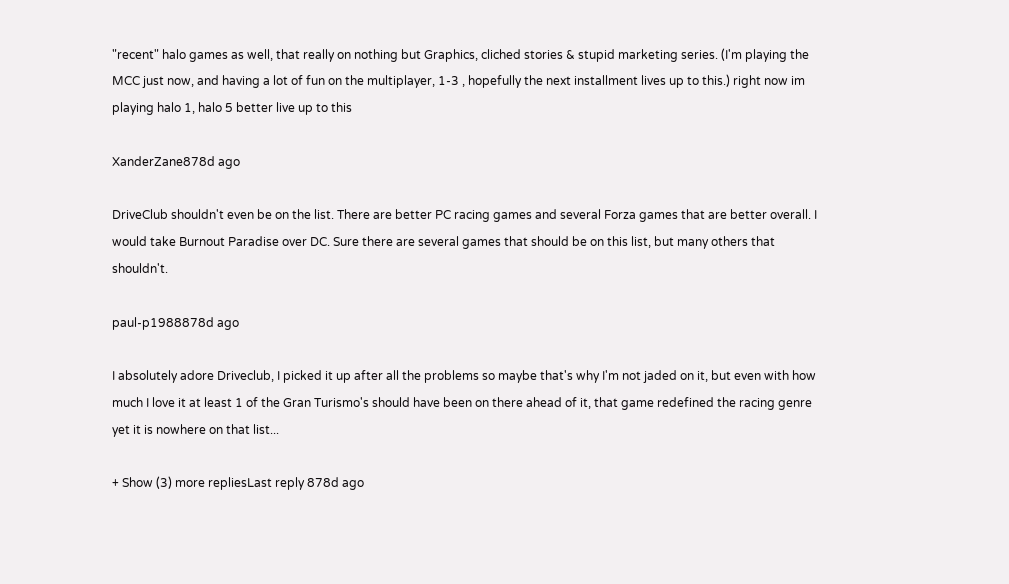"recent" halo games as well, that really on nothing but Graphics, cliched stories & stupid marketing series. (I'm playing the MCC just now, and having a lot of fun on the multiplayer, 1-3 , hopefully the next installment lives up to this.) right now im playing halo 1, halo 5 better live up to this

XanderZane878d ago

DriveClub shouldn't even be on the list. There are better PC racing games and several Forza games that are better overall. I would take Burnout Paradise over DC. Sure there are several games that should be on this list, but many others that shouldn't.

paul-p1988878d ago

I absolutely adore Driveclub, I picked it up after all the problems so maybe that's why I'm not jaded on it, but even with how much I love it at least 1 of the Gran Turismo's should have been on there ahead of it, that game redefined the racing genre yet it is nowhere on that list...

+ Show (3) more repliesLast reply 878d ago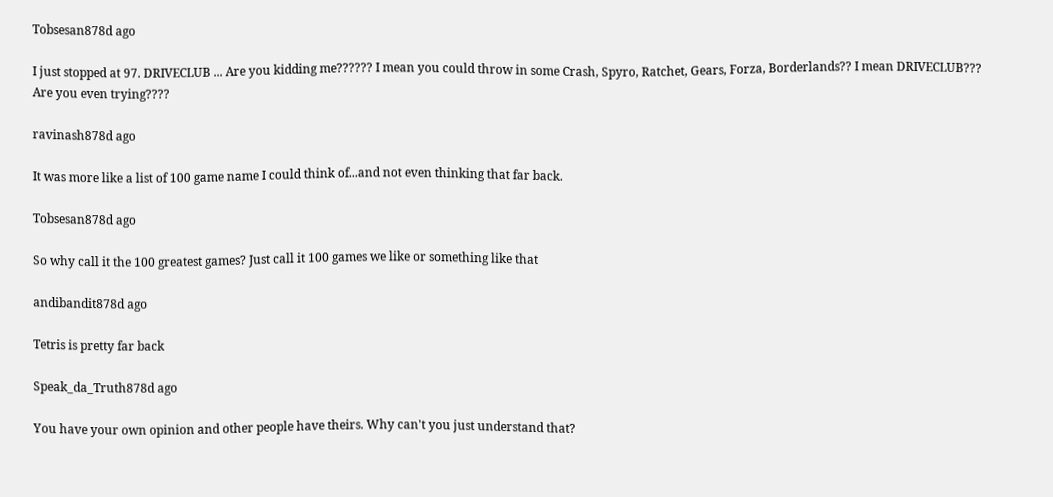Tobsesan878d ago

I just stopped at 97. DRIVECLUB ... Are you kidding me?????? I mean you could throw in some Crash, Spyro, Ratchet, Gears, Forza, Borderlands?? I mean DRIVECLUB??? Are you even trying????

ravinash878d ago

It was more like a list of 100 game name I could think of...and not even thinking that far back.

Tobsesan878d ago

So why call it the 100 greatest games? Just call it 100 games we like or something like that

andibandit878d ago

Tetris is pretty far back

Speak_da_Truth878d ago

You have your own opinion and other people have theirs. Why can't you just understand that?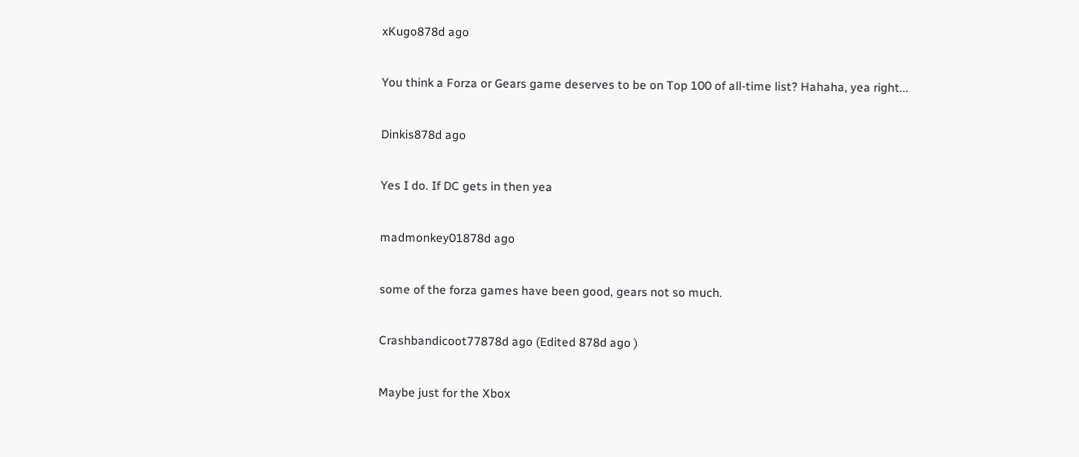xKugo878d ago

You think a Forza or Gears game deserves to be on Top 100 of all-time list? Hahaha, yea right...

Dinkis878d ago

Yes I do. If DC gets in then yea

madmonkey01878d ago

some of the forza games have been good, gears not so much.

Crashbandicoot77878d ago (Edited 878d ago )

Maybe just for the Xbox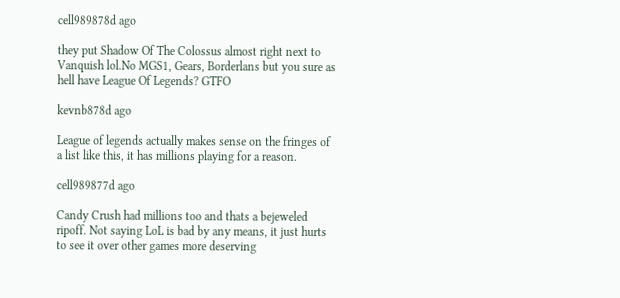cell989878d ago

they put Shadow Of The Colossus almost right next to Vanquish lol.No MGS1, Gears, Borderlans but you sure as hell have League Of Legends? GTFO

kevnb878d ago

League of legends actually makes sense on the fringes of a list like this, it has millions playing for a reason.

cell989877d ago

Candy Crush had millions too and thats a bejeweled ripoff. Not saying LoL is bad by any means, it just hurts to see it over other games more deserving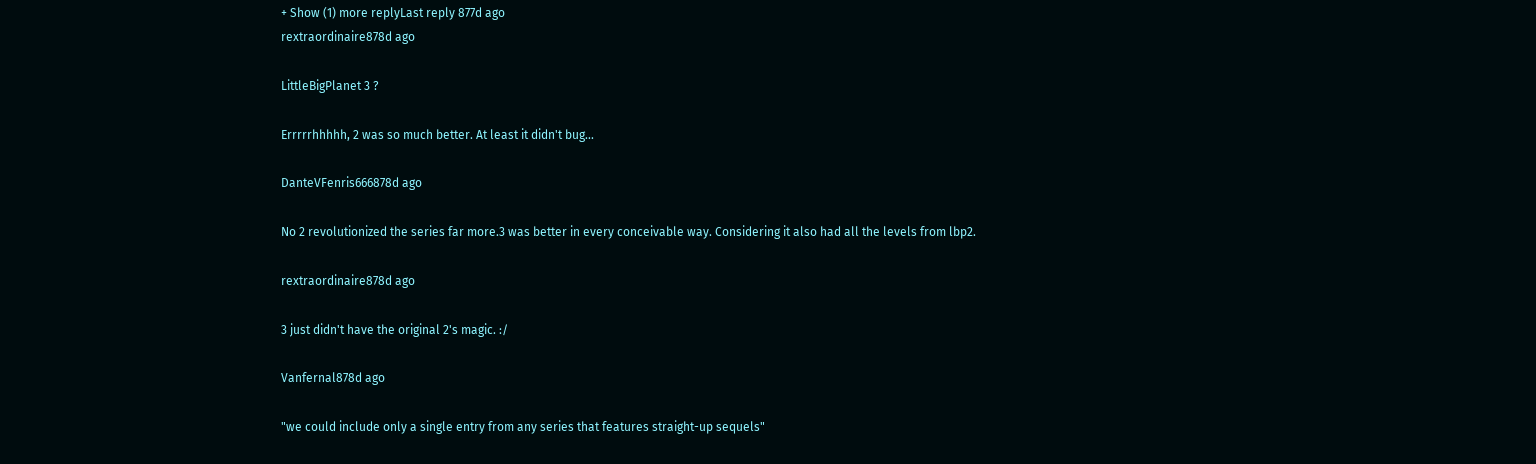+ Show (1) more replyLast reply 877d ago
rextraordinaire878d ago

LittleBigPlanet 3 ?

Errrrrhhhhh, 2 was so much better. At least it didn't bug...

DanteVFenris666878d ago

No 2 revolutionized the series far more.3 was better in every conceivable way. Considering it also had all the levels from lbp2.

rextraordinaire878d ago

3 just didn't have the original 2's magic. :/

Vanfernal878d ago

"we could include only a single entry from any series that features straight-up sequels"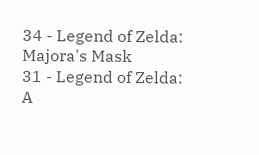34 - Legend of Zelda: Majora's Mask
31 - Legend of Zelda: A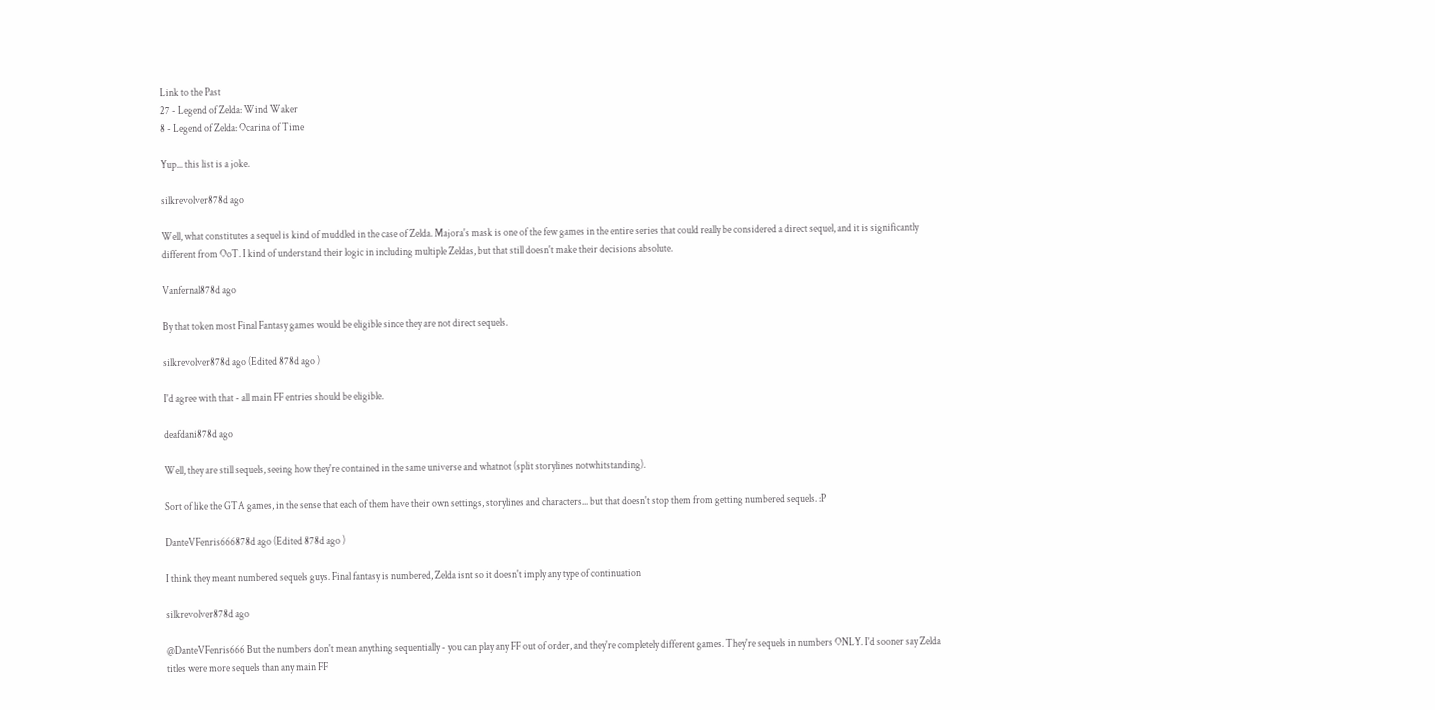Link to the Past
27 - Legend of Zelda: Wind Waker
8 - Legend of Zelda: Ocarina of Time

Yup... this list is a joke.

silkrevolver878d ago

Well, what constitutes a sequel is kind of muddled in the case of Zelda. Majora's mask is one of the few games in the entire series that could really be considered a direct sequel, and it is significantly different from OoT. I kind of understand their logic in including multiple Zeldas, but that still doesn't make their decisions absolute.

Vanfernal878d ago

By that token most Final Fantasy games would be eligible since they are not direct sequels.

silkrevolver878d ago (Edited 878d ago )

I'd agree with that - all main FF entries should be eligible.

deafdani878d ago

Well, they are still sequels, seeing how they're contained in the same universe and whatnot (split storylines notwhitstanding).

Sort of like the GTA games, in the sense that each of them have their own settings, storylines and characters... but that doesn't stop them from getting numbered sequels. :P

DanteVFenris666878d ago (Edited 878d ago )

I think they meant numbered sequels guys. Final fantasy is numbered, Zelda isnt so it doesn't imply any type of continuation

silkrevolver878d ago

@DanteVFenris666 But the numbers don't mean anything sequentially - you can play any FF out of order, and they're completely different games. They're sequels in numbers ONLY. I'd sooner say Zelda titles were more sequels than any main FF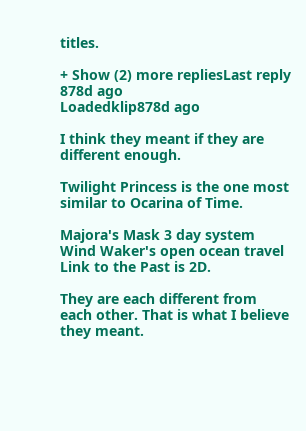titles.

+ Show (2) more repliesLast reply 878d ago
Loadedklip878d ago

I think they meant if they are different enough.

Twilight Princess is the one most similar to Ocarina of Time.

Majora's Mask 3 day system
Wind Waker's open ocean travel
Link to the Past is 2D.

They are each different from each other. That is what I believe they meant.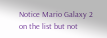Notice Mario Galaxy 2 on the list but not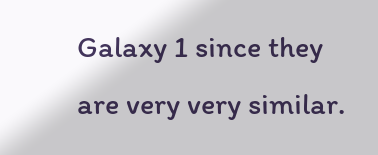Galaxy 1 since they are very very similar.